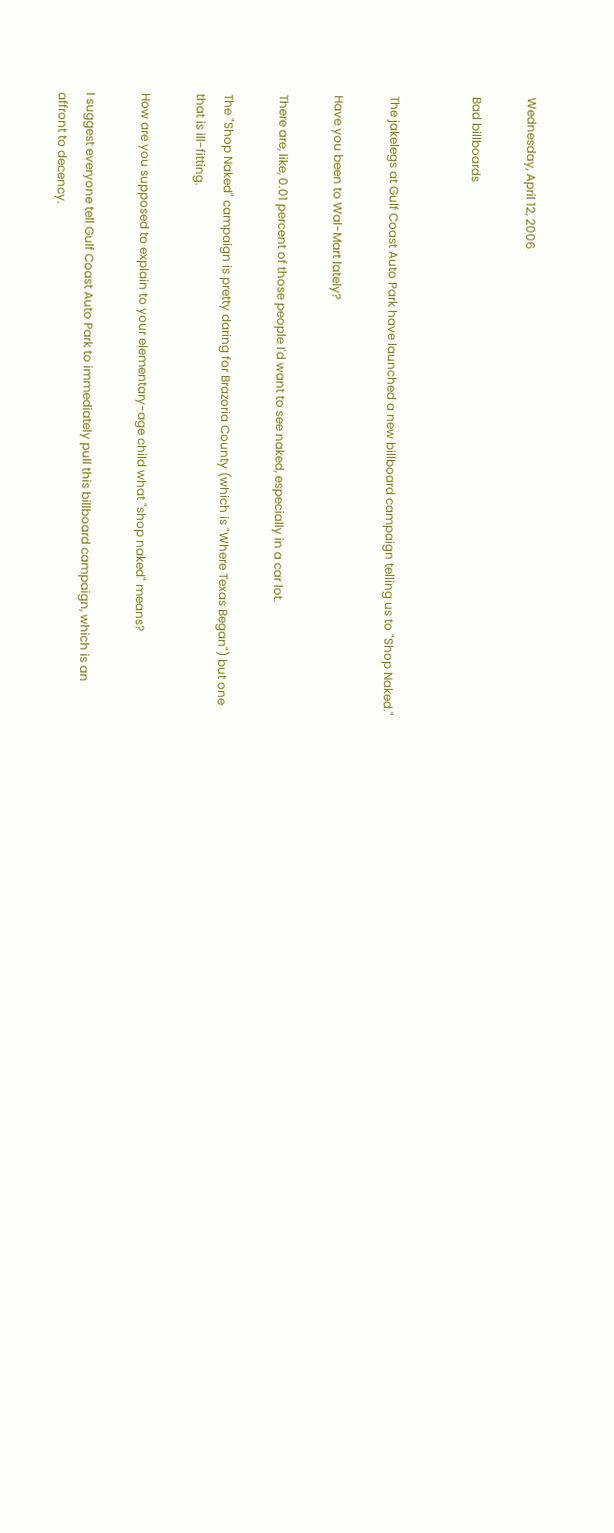Wednesday, April 12, 2006

Bad billboards


The jakelegs at Gulf Coast Auto Park have launched a new billboard campaign telling us to "Shop Naked."

Have you been to Wal-Mart lately?

There are, like, 0.01 percent of those people I'd want to see naked, especially in a car lot.

The "Shop Naked" campaign is pretty daring for Brazoria County (which is "Where Texas Began") but one that is ill-fitting.

How are you supposed to explain to your elementary-age child what "shop naked" means?

I suggest everyone tell Gulf Coast Auto Park to immediately pull this billboard campaign, which is an affront to decency.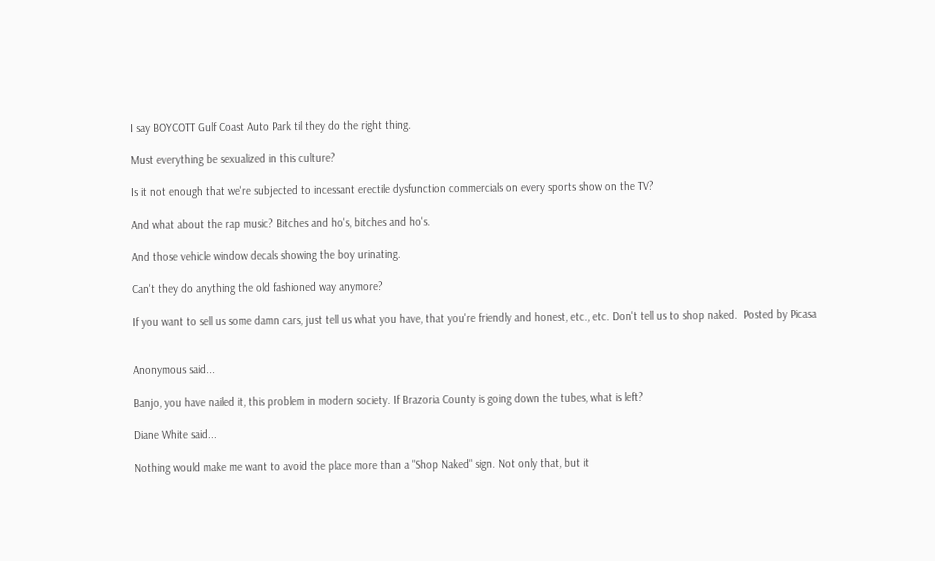I say BOYCOTT Gulf Coast Auto Park til they do the right thing.

Must everything be sexualized in this culture?

Is it not enough that we're subjected to incessant erectile dysfunction commercials on every sports show on the TV?

And what about the rap music? Bitches and ho's, bitches and ho's.

And those vehicle window decals showing the boy urinating.

Can't they do anything the old fashioned way anymore?

If you want to sell us some damn cars, just tell us what you have, that you're friendly and honest, etc., etc. Don't tell us to shop naked.  Posted by Picasa


Anonymous said...

Banjo, you have nailed it, this problem in modern society. If Brazoria County is going down the tubes, what is left?

Diane White said...

Nothing would make me want to avoid the place more than a "Shop Naked" sign. Not only that, but it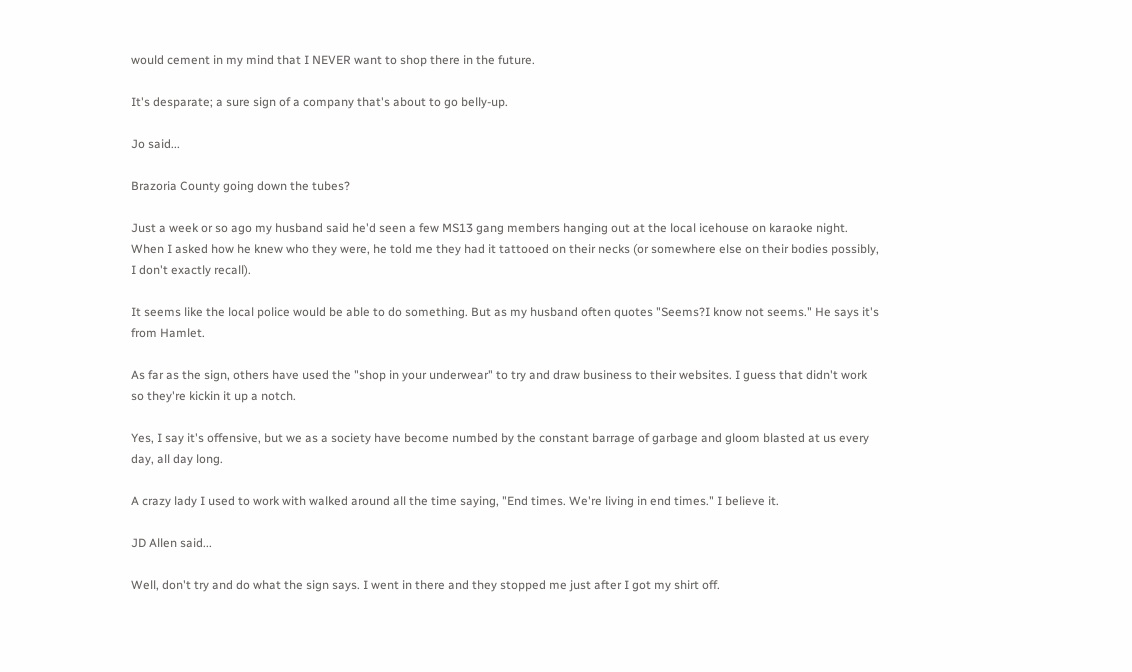would cement in my mind that I NEVER want to shop there in the future.

It's desparate; a sure sign of a company that's about to go belly-up.

Jo said...

Brazoria County going down the tubes?

Just a week or so ago my husband said he'd seen a few MS13 gang members hanging out at the local icehouse on karaoke night. When I asked how he knew who they were, he told me they had it tattooed on their necks (or somewhere else on their bodies possibly, I don't exactly recall).

It seems like the local police would be able to do something. But as my husband often quotes "Seems?I know not seems." He says it's from Hamlet.

As far as the sign, others have used the "shop in your underwear" to try and draw business to their websites. I guess that didn't work so they're kickin it up a notch.

Yes, I say it's offensive, but we as a society have become numbed by the constant barrage of garbage and gloom blasted at us every day, all day long.

A crazy lady I used to work with walked around all the time saying, "End times. We're living in end times." I believe it.

JD Allen said...

Well, don't try and do what the sign says. I went in there and they stopped me just after I got my shirt off.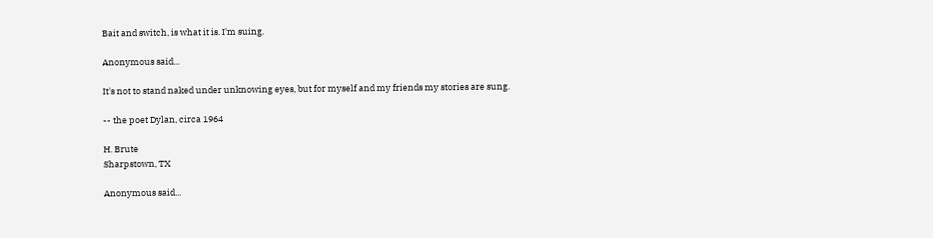Bait and switch, is what it is. I'm suing.

Anonymous said...

It's not to stand naked under unknowing eyes, but for myself and my friends my stories are sung.

-- the poet Dylan, circa 1964

H. Brute
Sharpstown, TX

Anonymous said...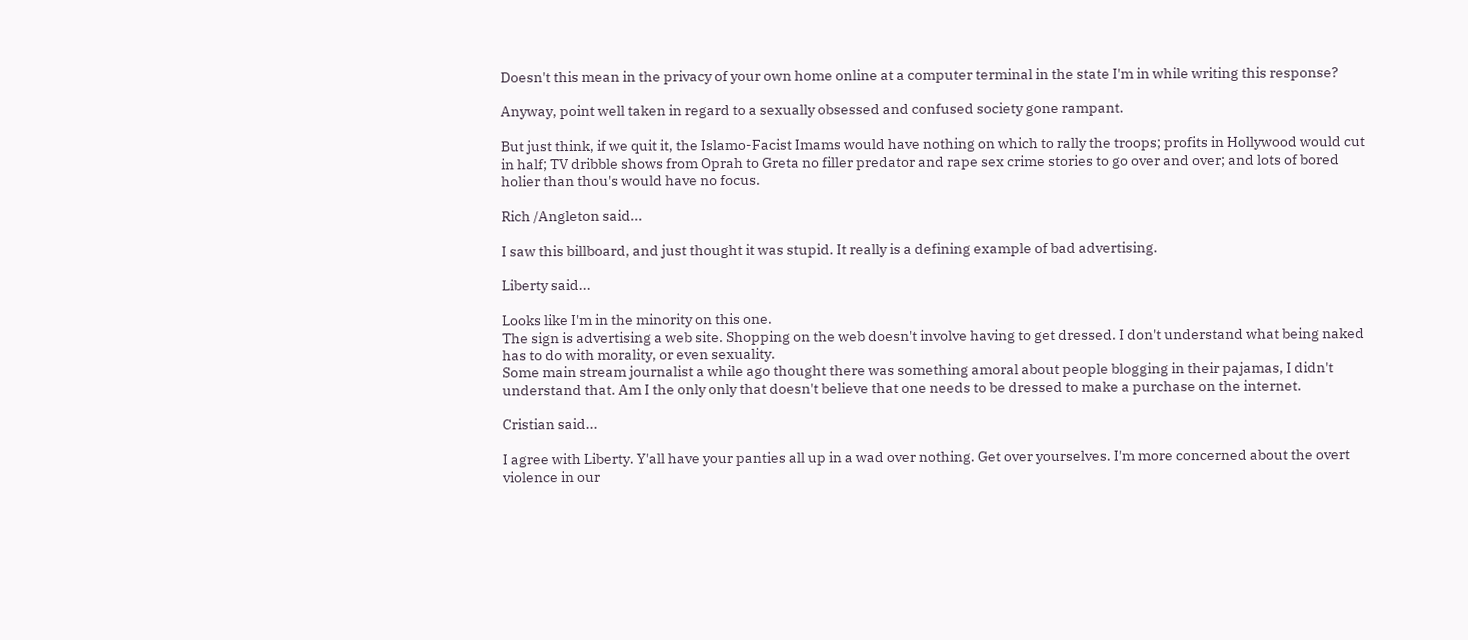Doesn't this mean in the privacy of your own home online at a computer terminal in the state I'm in while writing this response?

Anyway, point well taken in regard to a sexually obsessed and confused society gone rampant.

But just think, if we quit it, the Islamo-Facist Imams would have nothing on which to rally the troops; profits in Hollywood would cut in half; TV dribble shows from Oprah to Greta no filler predator and rape sex crime stories to go over and over; and lots of bored holier than thou's would have no focus.

Rich /Angleton said...

I saw this billboard, and just thought it was stupid. It really is a defining example of bad advertising.

Liberty said...

Looks like I'm in the minority on this one.
The sign is advertising a web site. Shopping on the web doesn't involve having to get dressed. I don't understand what being naked has to do with morality, or even sexuality.
Some main stream journalist a while ago thought there was something amoral about people blogging in their pajamas, I didn't understand that. Am I the only only that doesn't believe that one needs to be dressed to make a purchase on the internet.

Cristian said...

I agree with Liberty. Y'all have your panties all up in a wad over nothing. Get over yourselves. I'm more concerned about the overt violence in our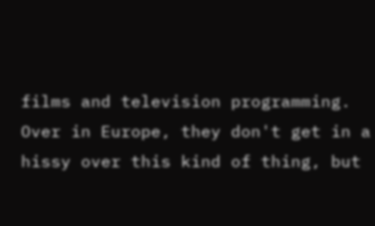films and television programming. Over in Europe, they don't get in a hissy over this kind of thing, but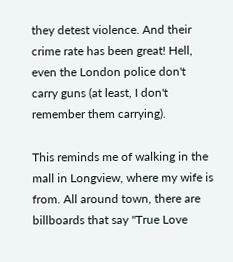they detest violence. And their crime rate has been great! Hell, even the London police don't carry guns (at least, I don't remember them carrying).

This reminds me of walking in the mall in Longview, where my wife is from. All around town, there are billboards that say "True Love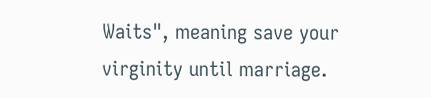Waits", meaning save your virginity until marriage.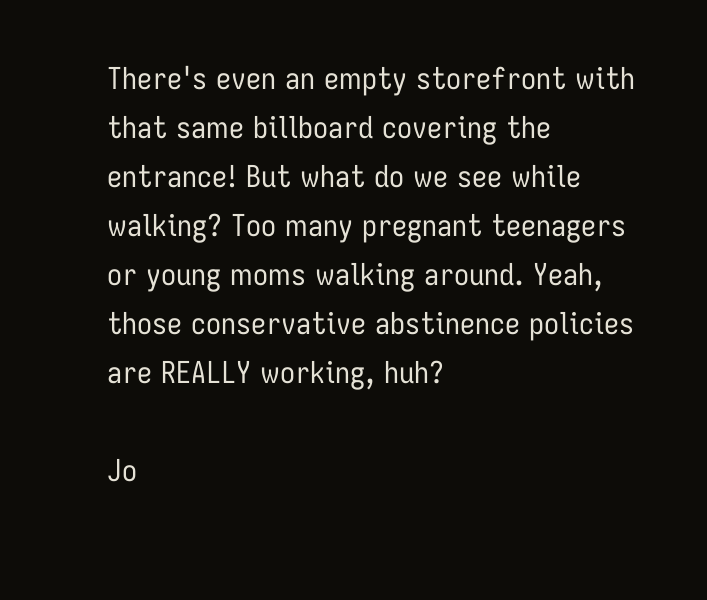There's even an empty storefront with that same billboard covering the entrance! But what do we see while walking? Too many pregnant teenagers or young moms walking around. Yeah, those conservative abstinence policies are REALLY working, huh?

Jo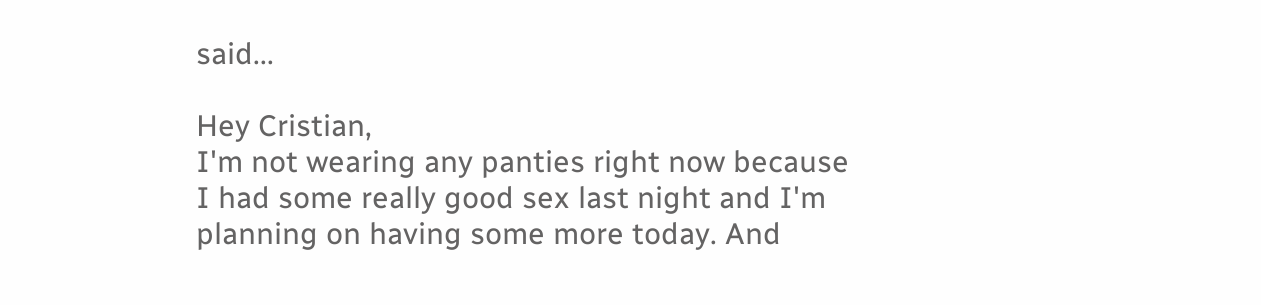said...

Hey Cristian,
I'm not wearing any panties right now because I had some really good sex last night and I'm planning on having some more today. And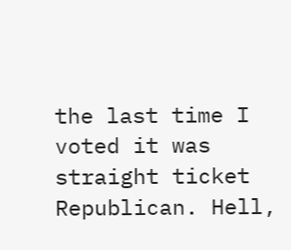the last time I voted it was straight ticket Republican. Hell,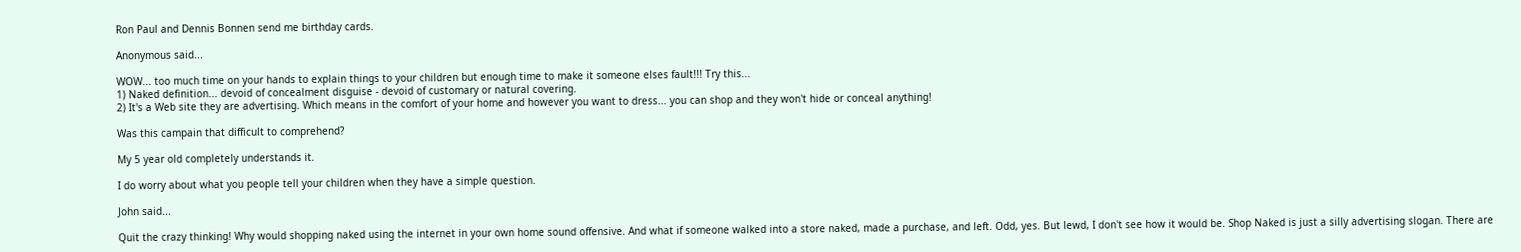Ron Paul and Dennis Bonnen send me birthday cards.

Anonymous said...

WOW... too much time on your hands to explain things to your children but enough time to make it someone elses fault!!! Try this...
1) Naked definition... devoid of concealment disguise - devoid of customary or natural covering.
2) It's a Web site they are advertising. Which means in the comfort of your home and however you want to dress... you can shop and they won't hide or conceal anything!

Was this campain that difficult to comprehend?

My 5 year old completely understands it.

I do worry about what you people tell your children when they have a simple question.

John said...

Quit the crazy thinking! Why would shopping naked using the internet in your own home sound offensive. And what if someone walked into a store naked, made a purchase, and left. Odd, yes. But lewd, I don't see how it would be. Shop Naked is just a silly advertising slogan. There are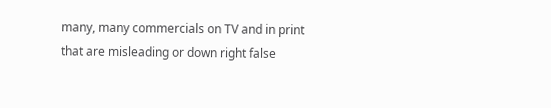many, many commercials on TV and in print that are misleading or down right false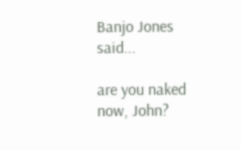Banjo Jones said...

are you naked now, John?